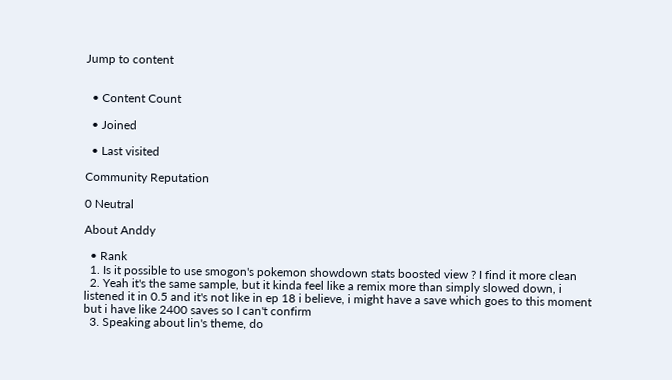Jump to content


  • Content Count

  • Joined

  • Last visited

Community Reputation

0 Neutral

About Anddy

  • Rank
  1. Is it possible to use smogon's pokemon showdown stats boosted view ? I find it more clean
  2. Yeah it's the same sample, but it kinda feel like a remix more than simply slowed down, i listened it in 0.5 and it's not like in ep 18 i believe, i might have a save which goes to this moment but i have like 2400 saves so I can't confirm
  3. Speaking about lin's theme, do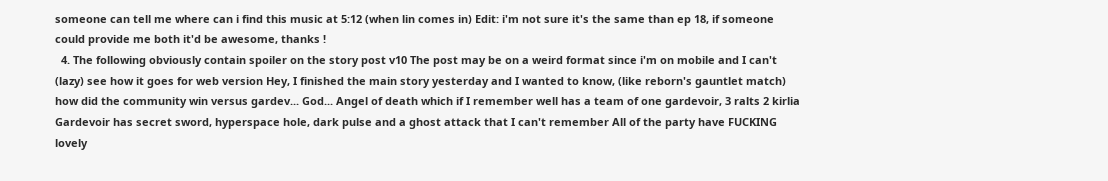someone can tell me where can i find this music at 5:12 (when lin comes in) Edit: i'm not sure it's the same than ep 18, if someone could provide me both it'd be awesome, thanks !
  4. The following obviously contain spoiler on the story post v10 The post may be on a weird format since i'm on mobile and I can't (lazy) see how it goes for web version Hey, I finished the main story yesterday and I wanted to know, (like reborn's gauntlet match) how did the community win versus gardev... God... Angel of death which if I remember well has a team of one gardevoir, 3 ralts 2 kirlia Gardevoir has secret sword, hyperspace hole, dark pulse and a ghost attack that I can't remember All of the party have FUCKING lovely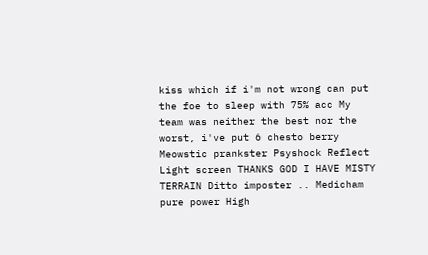kiss which if i'm not wrong can put the foe to sleep with 75% acc My team was neither the best nor the worst, i've put 6 chesto berry Meowstic prankster Psyshock Reflect Light screen THANKS GOD I HAVE MISTY TERRAIN Ditto imposter .. Medicham pure power High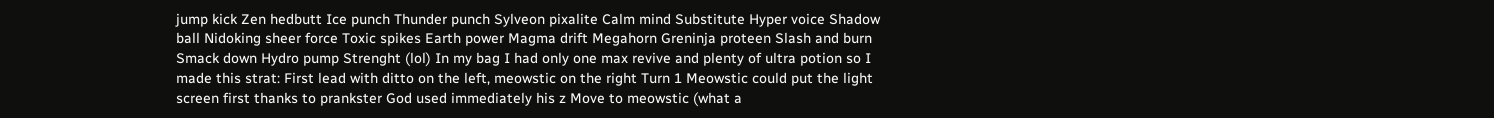jump kick Zen hedbutt Ice punch Thunder punch Sylveon pixalite Calm mind Substitute Hyper voice Shadow ball Nidoking sheer force Toxic spikes Earth power Magma drift Megahorn Greninja proteen Slash and burn Smack down Hydro pump Strenght (lol) In my bag I had only one max revive and plenty of ultra potion so I made this strat: First lead with ditto on the left, meowstic on the right Turn 1 Meowstic could put the light screen first thanks to prankster God used immediately his z Move to meowstic (what a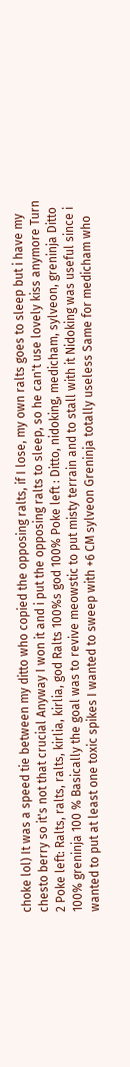choke lol) It was a speed tie between my ditto who copied the opposing ralts, if I lose, my own ralts goes to sleep but i have my chesto berry so it's not that crucial Anyway I won it and i put the opposing ralts to sleep, so he can't use lovely kiss anymore Turn 2 Poke left: Ralts, ralts, ralts, kirlia, kirlia, god Ralts 100%s god 100% Poke left : Ditto, nidoking, medicham, sylveon, greninja Ditto 100% greninja 100 % Basically the goal was to revive meowstic to put misty terrain and to stall with it Nidoking was useful since i wanted to put at least one toxic spikes I wanted to sweep with +6 CM sylveon Greninja totally useless Same for medicham who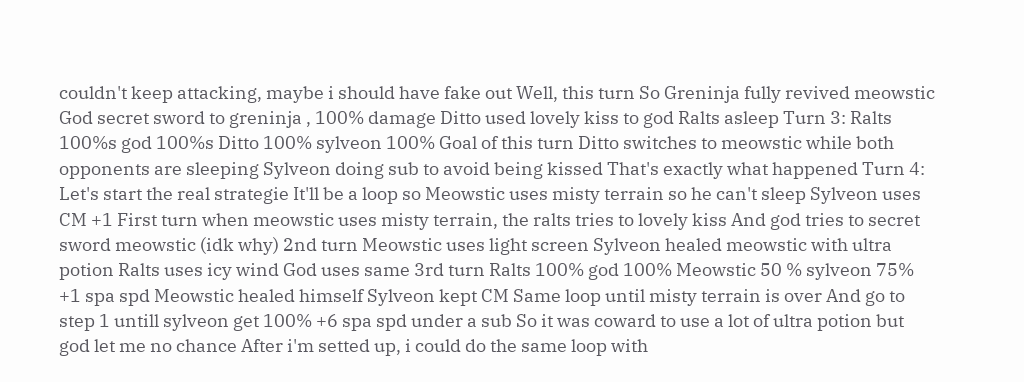couldn't keep attacking, maybe i should have fake out Well, this turn So Greninja fully revived meowstic God secret sword to greninja , 100% damage Ditto used lovely kiss to god Ralts asleep Turn 3: Ralts 100%s god 100%s Ditto 100% sylveon 100% Goal of this turn Ditto switches to meowstic while both opponents are sleeping Sylveon doing sub to avoid being kissed That's exactly what happened Turn 4: Let's start the real strategie It'll be a loop so Meowstic uses misty terrain so he can't sleep Sylveon uses CM +1 First turn when meowstic uses misty terrain, the ralts tries to lovely kiss And god tries to secret sword meowstic (idk why) 2nd turn Meowstic uses light screen Sylveon healed meowstic with ultra potion Ralts uses icy wind God uses same 3rd turn Ralts 100% god 100% Meowstic 50 % sylveon 75% +1 spa spd Meowstic healed himself Sylveon kept CM Same loop until misty terrain is over And go to step 1 untill sylveon get 100% +6 spa spd under a sub So it was coward to use a lot of ultra potion but god let me no chance After i'm setted up, i could do the same loop with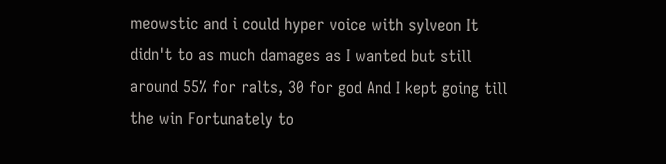meowstic and i could hyper voice with sylveon It didn't to as much damages as I wanted but still around 55% for ralts, 30 for god And I kept going till the win Fortunately to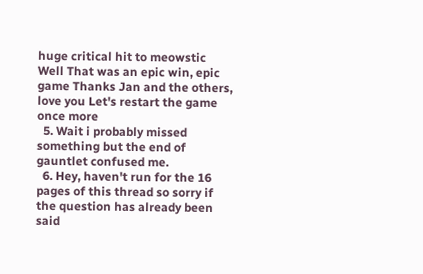huge critical hit to meowstic Well That was an epic win, epic game Thanks Jan and the others, love you Let's restart the game once more
  5. Wait i probably missed something but the end of gauntlet confused me.
  6. Hey, haven't run for the 16 pages of this thread so sorry if the question has already been said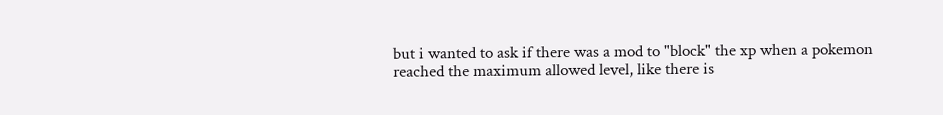but i wanted to ask if there was a mod to "block" the xp when a pokemon reached the maximum allowed level, like there is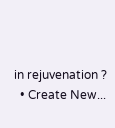in rejuvenation ?
  • Create New...